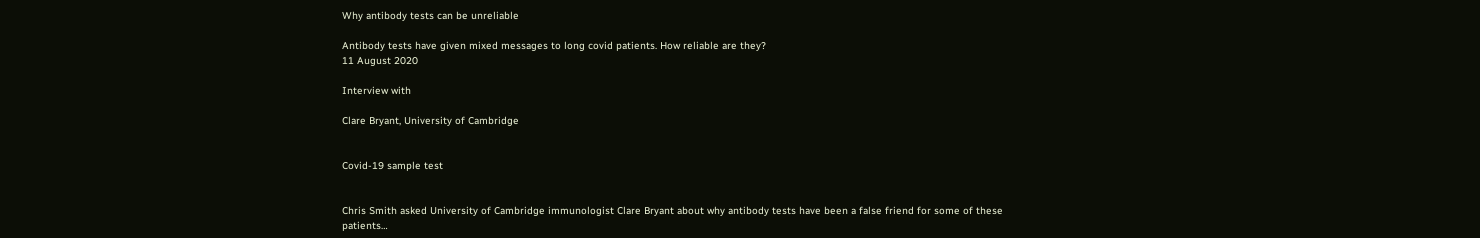Why antibody tests can be unreliable

Antibody tests have given mixed messages to long covid patients. How reliable are they?
11 August 2020

Interview with

Clare Bryant, University of Cambridge


Covid-19 sample test


Chris Smith asked University of Cambridge immunologist Clare Bryant about why antibody tests have been a false friend for some of these patients…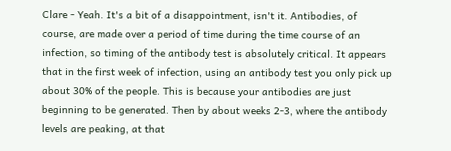Clare - Yeah. It's a bit of a disappointment, isn't it. Antibodies, of course, are made over a period of time during the time course of an infection, so timing of the antibody test is absolutely critical. It appears that in the first week of infection, using an antibody test you only pick up about 30% of the people. This is because your antibodies are just beginning to be generated. Then by about weeks 2-3, where the antibody levels are peaking, at that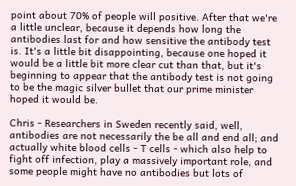point about 70% of people will positive. After that we're a little unclear, because it depends how long the antibodies last for and how sensitive the antibody test is. It's a little bit disappointing, because one hoped it would be a little bit more clear cut than that, but it's beginning to appear that the antibody test is not going to be the magic silver bullet that our prime minister hoped it would be.

Chris - Researchers in Sweden recently said, well, antibodies are not necessarily the be all and end all; and actually white blood cells - T cells - which also help to fight off infection, play a massively important role, and some people might have no antibodies but lots of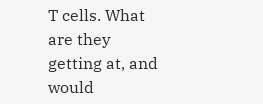T cells. What are they getting at, and would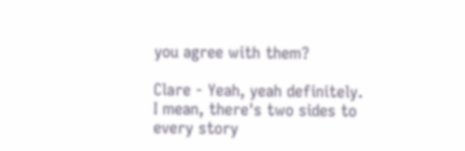you agree with them?

Clare - Yeah, yeah definitely. I mean, there's two sides to every story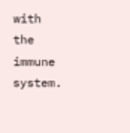with the immune system.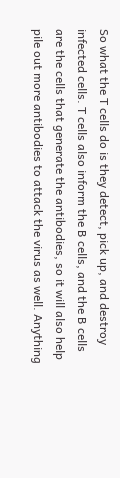So what the T cells do is they detect, pick up, and destroy infected cells. T cells also inform the B cells, and the B cells are the cells that generate the antibodies, so it will also help pile out more antibodies to attack the virus as well. Anything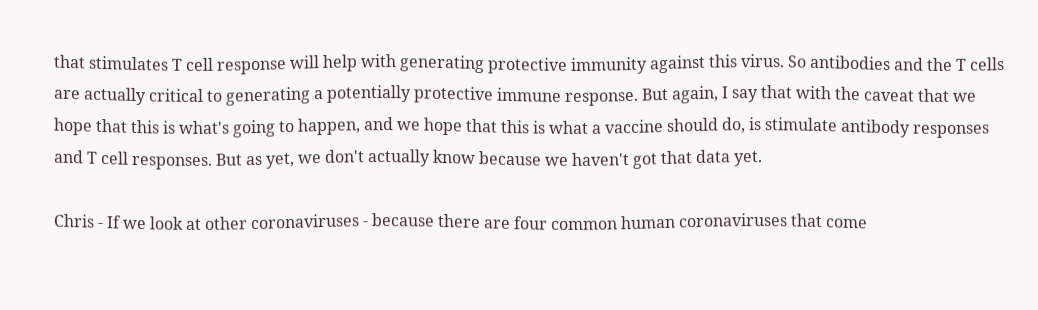that stimulates T cell response will help with generating protective immunity against this virus. So antibodies and the T cells are actually critical to generating a potentially protective immune response. But again, I say that with the caveat that we hope that this is what's going to happen, and we hope that this is what a vaccine should do, is stimulate antibody responses and T cell responses. But as yet, we don't actually know because we haven't got that data yet.

Chris - If we look at other coronaviruses - because there are four common human coronaviruses that come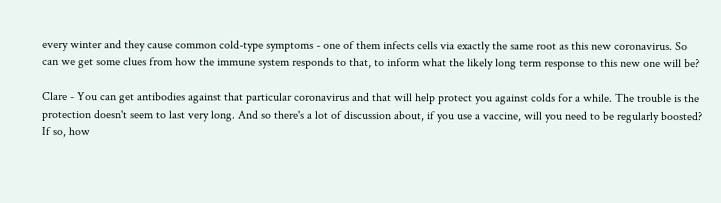every winter and they cause common cold-type symptoms - one of them infects cells via exactly the same root as this new coronavirus. So can we get some clues from how the immune system responds to that, to inform what the likely long term response to this new one will be?

Clare - You can get antibodies against that particular coronavirus and that will help protect you against colds for a while. The trouble is the protection doesn't seem to last very long. And so there's a lot of discussion about, if you use a vaccine, will you need to be regularly boosted? If so, how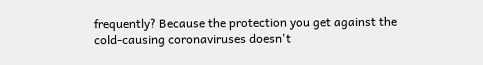frequently? Because the protection you get against the cold-causing coronaviruses doesn't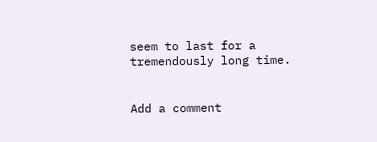seem to last for a tremendously long time.


Add a comment